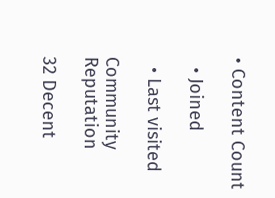• Content Count

  • Joined

  • Last visited

Community Reputation

32 Decent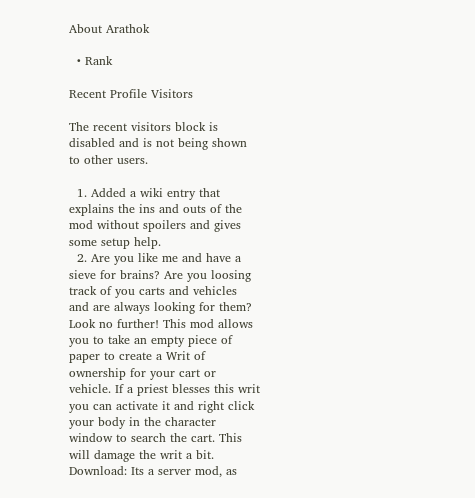About Arathok

  • Rank

Recent Profile Visitors

The recent visitors block is disabled and is not being shown to other users.

  1. Added a wiki entry that explains the ins and outs of the mod without spoilers and gives some setup help.
  2. Are you like me and have a sieve for brains? Are you loosing track of you carts and vehicles and are always looking for them? Look no further! This mod allows you to take an empty piece of paper to create a Writ of ownership for your cart or vehicle. If a priest blesses this writ you can activate it and right click your body in the character window to search the cart. This will damage the writ a bit. Download: Its a server mod, as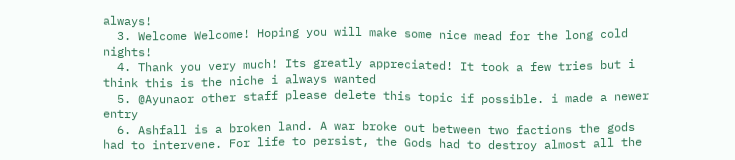always!
  3. Welcome Welcome! Hoping you will make some nice mead for the long cold nights!
  4. Thank you very much! Its greatly appreciated! It took a few tries but i think this is the niche i always wanted
  5. @Ayunaor other staff please delete this topic if possible. i made a newer entry
  6. Ashfall is a broken land. A war broke out between two factions the gods had to intervene. For life to persist, the Gods had to destroy almost all the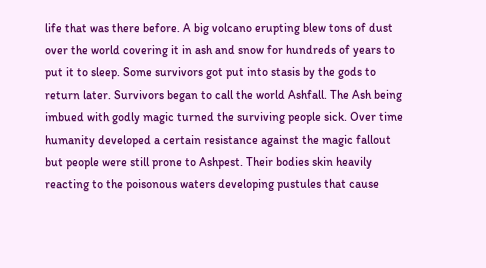life that was there before. A big volcano erupting blew tons of dust over the world covering it in ash and snow for hundreds of years to put it to sleep. Some survivors got put into stasis by the gods to return later. Survivors began to call the world Ashfall. The Ash being imbued with godly magic turned the surviving people sick. Over time humanity developed a certain resistance against the magic fallout but people were still prone to Ashpest. Their bodies skin heavily reacting to the poisonous waters developing pustules that cause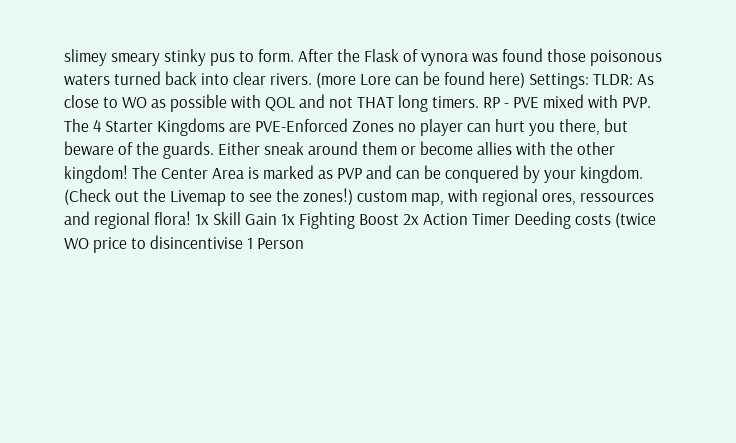slimey smeary stinky pus to form. After the Flask of vynora was found those poisonous waters turned back into clear rivers. (more Lore can be found here) Settings: TLDR: As close to WO as possible with QOL and not THAT long timers. RP - PVE mixed with PVP. The 4 Starter Kingdoms are PVE-Enforced Zones no player can hurt you there, but beware of the guards. Either sneak around them or become allies with the other kingdom! The Center Area is marked as PVP and can be conquered by your kingdom. (Check out the Livemap to see the zones!) custom map, with regional ores, ressources and regional flora! 1x Skill Gain 1x Fighting Boost 2x Action Timer Deeding costs (twice WO price to disincentivise 1 Person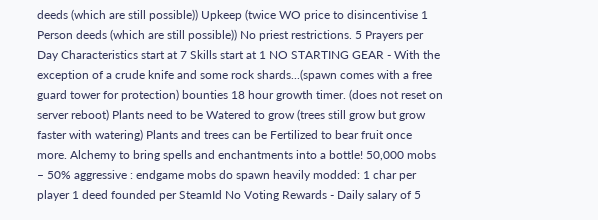deeds (which are still possible)) Upkeep (twice WO price to disincentivise 1 Person deeds (which are still possible)) No priest restrictions. 5 Prayers per Day Characteristics start at 7 Skills start at 1 NO STARTING GEAR - With the exception of a crude knife and some rock shards...(spawn comes with a free guard tower for protection) bounties 18 hour growth timer. (does not reset on server reboot) Plants need to be Watered to grow (trees still grow but grow faster with watering) Plants and trees can be Fertilized to bear fruit once more. Alchemy to bring spells and enchantments into a bottle! 50,000 mobs – 50% aggressive : endgame mobs do spawn heavily modded: 1 char per player 1 deed founded per SteamId No Voting Rewards - Daily salary of 5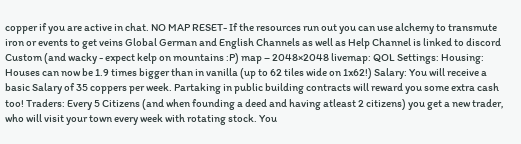copper if you are active in chat. NO MAP RESET- If the resources run out you can use alchemy to transmute iron or events to get veins Global German and English Channels as well as Help Channel is linked to discord Custom (and wacky - expect kelp on mountains :P) map – 2048×2048 livemap: QOL Settings: Housing: Houses can now be 1.9 times bigger than in vanilla (up to 62 tiles wide on 1x62!) Salary: You will receive a basic Salary of 35 coppers per week. Partaking in public building contracts will reward you some extra cash too! Traders: Every 5 Citizens (and when founding a deed and having atleast 2 citizens) you get a new trader, who will visit your town every week with rotating stock. You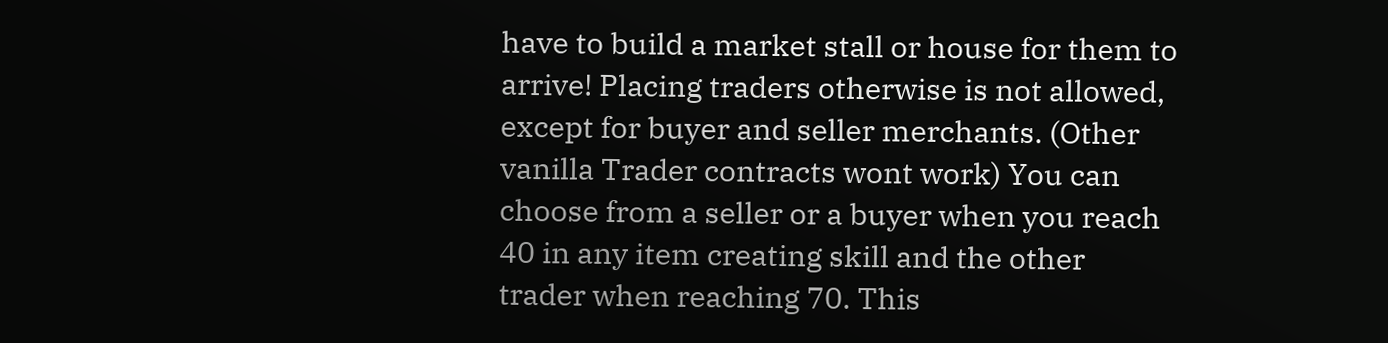have to build a market stall or house for them to arrive! Placing traders otherwise is not allowed, except for buyer and seller merchants. (Other vanilla Trader contracts wont work) You can choose from a seller or a buyer when you reach 40 in any item creating skill and the other trader when reaching 70. This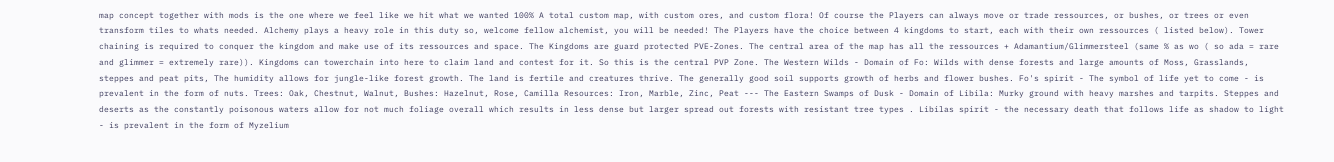map concept together with mods is the one where we feel like we hit what we wanted 100% A total custom map, with custom ores, and custom flora! Of course the Players can always move or trade ressources, or bushes, or trees or even transform tiles to whats needed. Alchemy plays a heavy role in this duty so, welcome fellow alchemist, you will be needed! The Players have the choice between 4 kingdoms to start, each with their own ressources ( listed below). Tower chaining is required to conquer the kingdom and make use of its ressources and space. The Kingdoms are guard protected PVE-Zones. The central area of the map has all the ressources + Adamantium/Glimmersteel (same % as wo ( so ada = rare and glimmer = extremely rare)). Kingdoms can towerchain into here to claim land and contest for it. So this is the central PVP Zone. The Western Wilds - Domain of Fo: Wilds with dense forests and large amounts of Moss, Grasslands, steppes and peat pits, The humidity allows for jungle-like forest growth. The land is fertile and creatures thrive. The generally good soil supports growth of herbs and flower bushes. Fo's spirit - The symbol of life yet to come - is prevalent in the form of nuts. Trees: Oak, Chestnut, Walnut, Bushes: Hazelnut, Rose, Camilla Resources: Iron, Marble, Zinc, Peat --- The Eastern Swamps of Dusk - Domain of Libila: Murky ground with heavy marshes and tarpits. Steppes and deserts as the constantly poisonous waters allow for not much foliage overall which results in less dense but larger spread out forests with resistant tree types . Libilas spirit - the necessary death that follows life as shadow to light - is prevalent in the form of Myzelium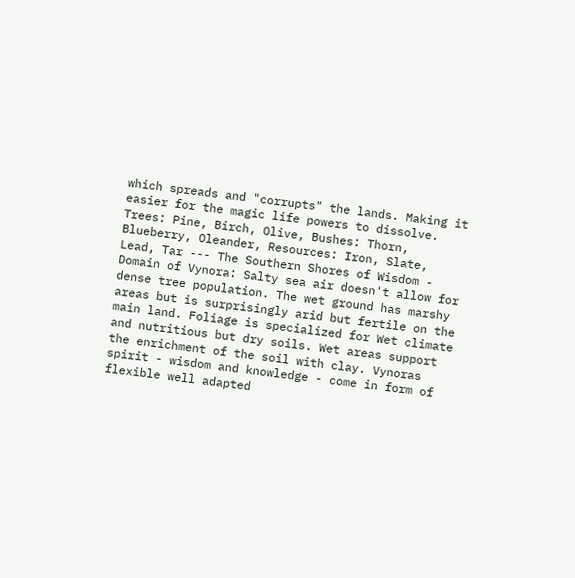which spreads and "corrupts" the lands. Making it easier for the magic life powers to dissolve. Trees: Pine, Birch, Olive, Bushes: Thorn, Blueberry, Oleander, Resources: Iron, Slate, Lead, Tar --- The Southern Shores of Wisdom - Domain of Vynora: Salty sea air doesn't allow for dense tree population. The wet ground has marshy areas but is surprisingly arid but fertile on the main land. Foliage is specialized for Wet climate and nutritious but dry soils. Wet areas support the enrichment of the soil with clay. Vynoras spirit - wisdom and knowledge - come in form of flexible well adapted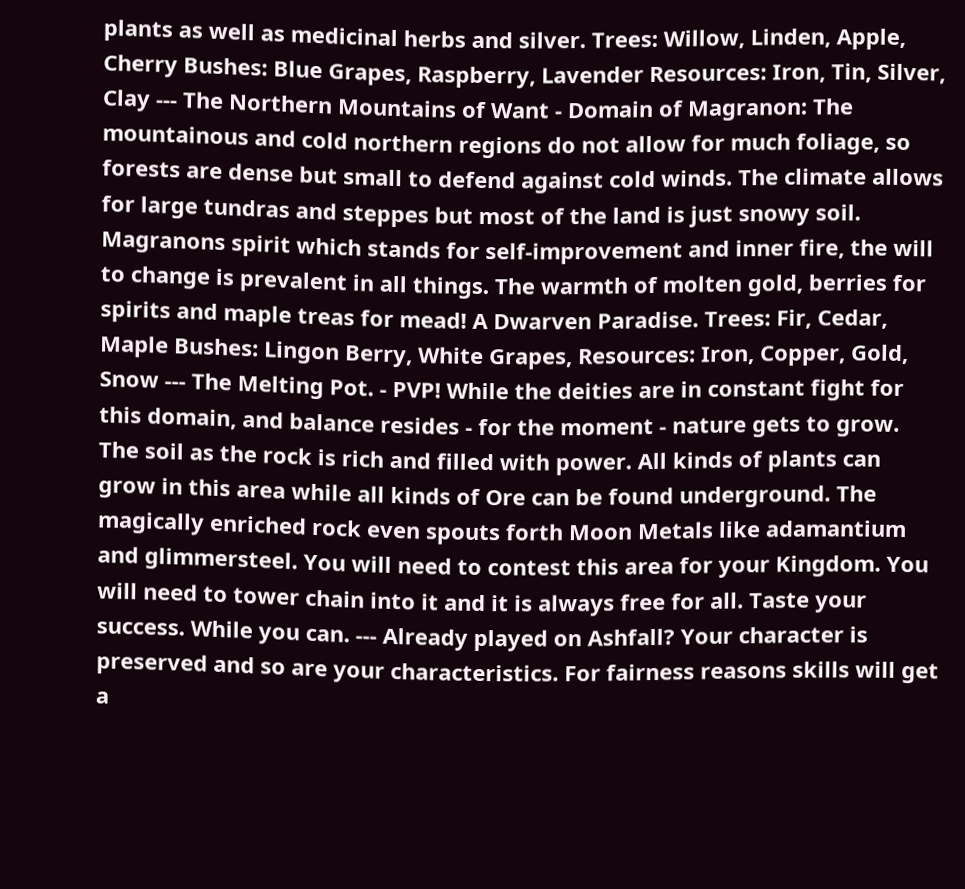plants as well as medicinal herbs and silver. Trees: Willow, Linden, Apple, Cherry Bushes: Blue Grapes, Raspberry, Lavender Resources: Iron, Tin, Silver, Clay --- The Northern Mountains of Want - Domain of Magranon: The mountainous and cold northern regions do not allow for much foliage, so forests are dense but small to defend against cold winds. The climate allows for large tundras and steppes but most of the land is just snowy soil. Magranons spirit which stands for self-improvement and inner fire, the will to change is prevalent in all things. The warmth of molten gold, berries for spirits and maple treas for mead! A Dwarven Paradise. Trees: Fir, Cedar, Maple Bushes: Lingon Berry, White Grapes, Resources: Iron, Copper, Gold, Snow --- The Melting Pot. - PVP! While the deities are in constant fight for this domain, and balance resides - for the moment - nature gets to grow. The soil as the rock is rich and filled with power. All kinds of plants can grow in this area while all kinds of Ore can be found underground. The magically enriched rock even spouts forth Moon Metals like adamantium and glimmersteel. You will need to contest this area for your Kingdom. You will need to tower chain into it and it is always free for all. Taste your success. While you can. --- Already played on Ashfall? Your character is preserved and so are your characteristics. For fairness reasons skills will get a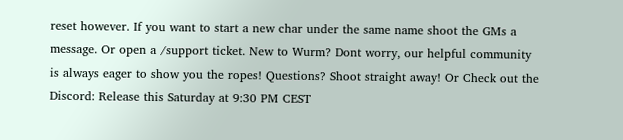reset however. If you want to start a new char under the same name shoot the GMs a message. Or open a /support ticket. New to Wurm? Dont worry, our helpful community is always eager to show you the ropes! Questions? Shoot straight away! Or Check out the Discord: Release this Saturday at 9:30 PM CEST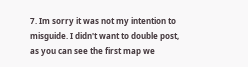7. Im sorry it was not my intention to misguide. I didn't want to double post, as you can see the first map we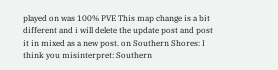played on was 100% PVE This map change is a bit different and i will delete the update post and post it in mixed as a new post. on Southern Shores: I think you misinterpret: Southern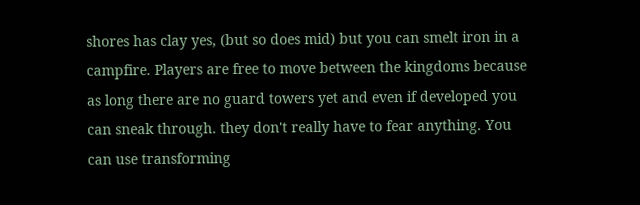shores has clay yes, (but so does mid) but you can smelt iron in a campfire. Players are free to move between the kingdoms because as long there are no guard towers yet and even if developed you can sneak through. they don't really have to fear anything. You can use transforming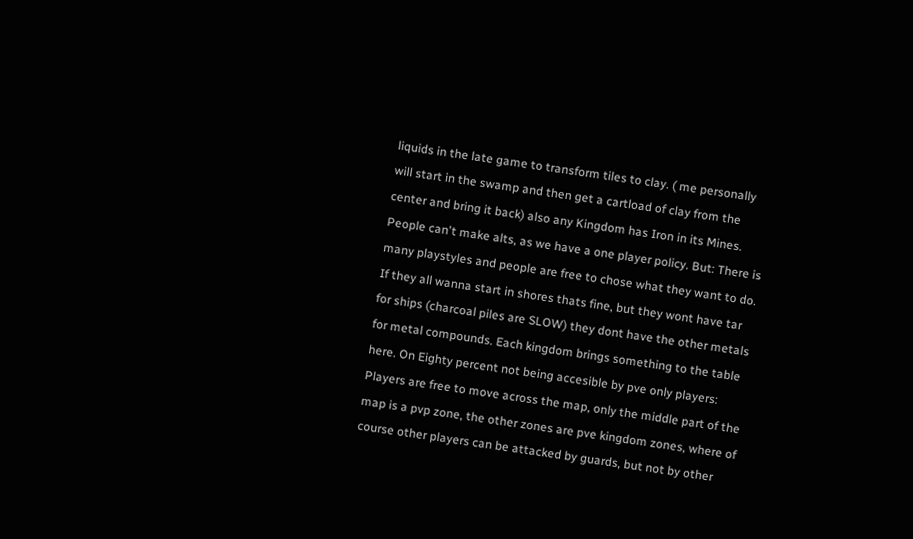liquids in the late game to transform tiles to clay. ( me personally will start in the swamp and then get a cartload of clay from the center and bring it back) also any Kingdom has Iron in its Mines. People can't make alts, as we have a one player policy. But: There is many playstyles and people are free to chose what they want to do. If they all wanna start in shores thats fine, but they wont have tar for ships (charcoal piles are SLOW) they dont have the other metals for metal compounds. Each kingdom brings something to the table here. On Eighty percent not being accesible by pve only players: Players are free to move across the map, only the middle part of the map is a pvp zone, the other zones are pve kingdom zones, where of course other players can be attacked by guards, but not by other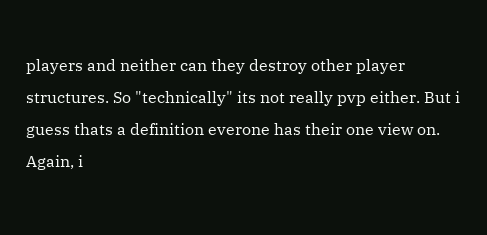players and neither can they destroy other player structures. So "technically" its not really pvp either. But i guess thats a definition everone has their one view on. Again, i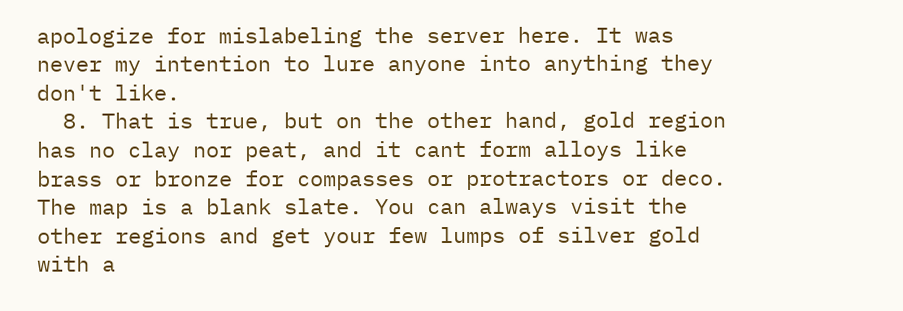apologize for mislabeling the server here. It was never my intention to lure anyone into anything they don't like.
  8. That is true, but on the other hand, gold region has no clay nor peat, and it cant form alloys like brass or bronze for compasses or protractors or deco. The map is a blank slate. You can always visit the other regions and get your few lumps of silver gold with a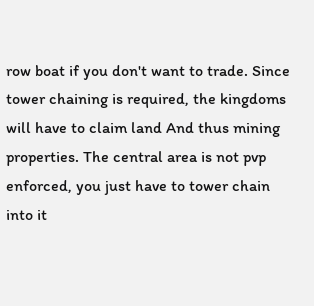row boat if you don't want to trade. Since tower chaining is required, the kingdoms will have to claim land And thus mining properties. The central area is not pvp enforced, you just have to tower chain into it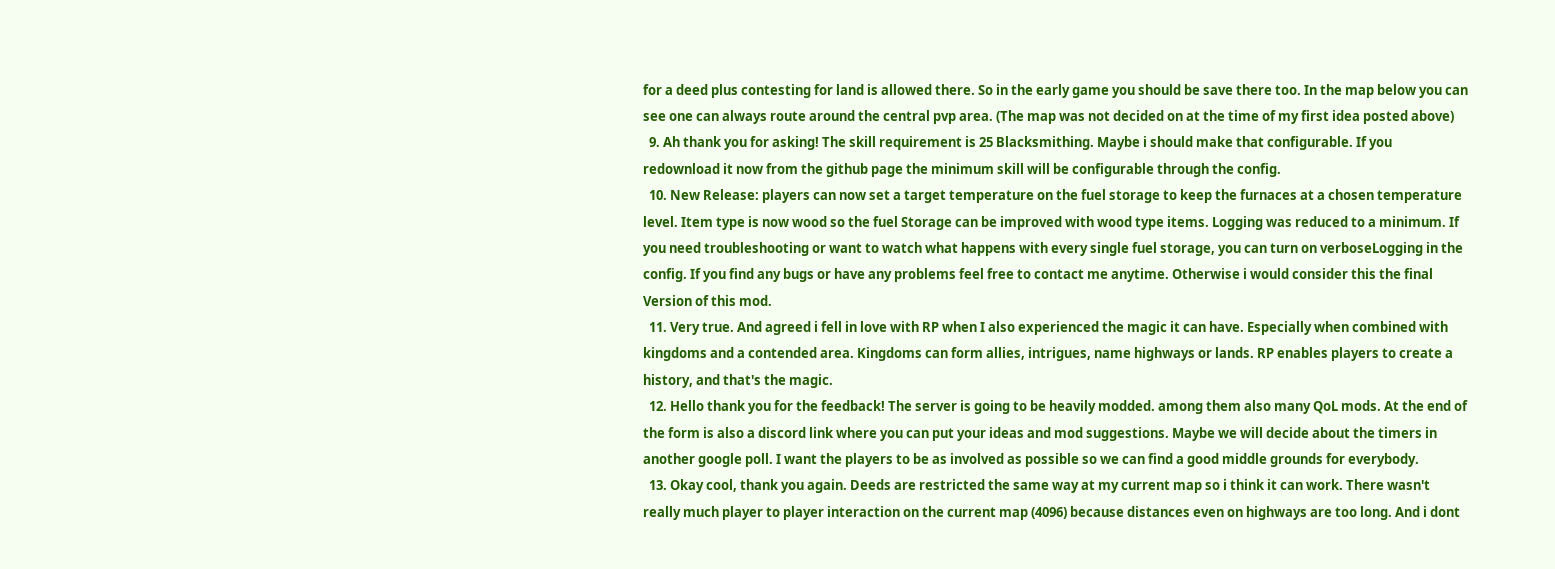for a deed plus contesting for land is allowed there. So in the early game you should be save there too. In the map below you can see one can always route around the central pvp area. (The map was not decided on at the time of my first idea posted above)
  9. Ah thank you for asking! The skill requirement is 25 Blacksmithing. Maybe i should make that configurable. If you redownload it now from the github page the minimum skill will be configurable through the config.
  10. New Release: players can now set a target temperature on the fuel storage to keep the furnaces at a chosen temperature level. Item type is now wood so the fuel Storage can be improved with wood type items. Logging was reduced to a minimum. If you need troubleshooting or want to watch what happens with every single fuel storage, you can turn on verboseLogging in the config. If you find any bugs or have any problems feel free to contact me anytime. Otherwise i would consider this the final Version of this mod.
  11. Very true. And agreed i fell in love with RP when I also experienced the magic it can have. Especially when combined with kingdoms and a contended area. Kingdoms can form allies, intrigues, name highways or lands. RP enables players to create a history, and that's the magic.
  12. Hello thank you for the feedback! The server is going to be heavily modded. among them also many QoL mods. At the end of the form is also a discord link where you can put your ideas and mod suggestions. Maybe we will decide about the timers in another google poll. I want the players to be as involved as possible so we can find a good middle grounds for everybody.
  13. Okay cool, thank you again. Deeds are restricted the same way at my current map so i think it can work. There wasn't really much player to player interaction on the current map (4096) because distances even on highways are too long. And i dont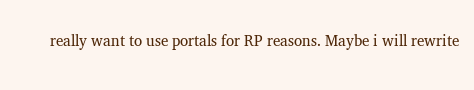really want to use portals for RP reasons. Maybe i will rewrite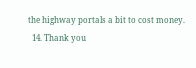the highway portals a bit to cost money.
  14. Thank you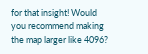for that insight! Would you recommend making the map larger like 4096?